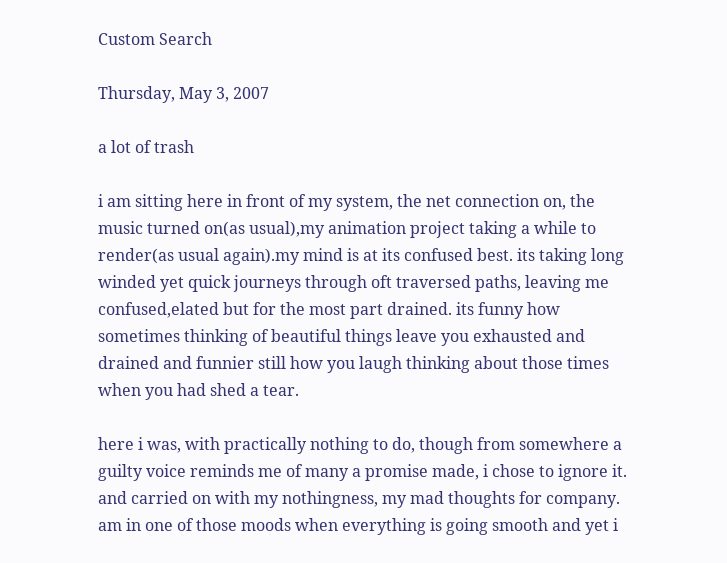Custom Search

Thursday, May 3, 2007

a lot of trash

i am sitting here in front of my system, the net connection on, the music turned on(as usual),my animation project taking a while to render(as usual again).my mind is at its confused best. its taking long winded yet quick journeys through oft traversed paths, leaving me confused,elated but for the most part drained. its funny how sometimes thinking of beautiful things leave you exhausted and drained and funnier still how you laugh thinking about those times when you had shed a tear.

here i was, with practically nothing to do, though from somewhere a guilty voice reminds me of many a promise made, i chose to ignore it. and carried on with my nothingness, my mad thoughts for company. am in one of those moods when everything is going smooth and yet i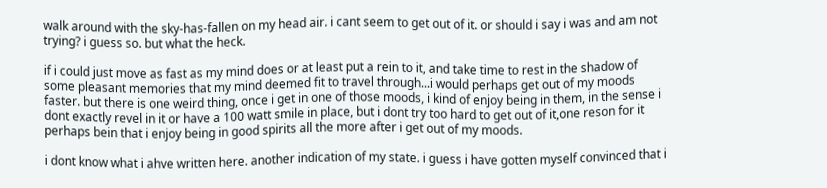walk around with the sky-has-fallen on my head air. i cant seem to get out of it. or should i say i was and am not trying? i guess so. but what the heck.

if i could just move as fast as my mind does or at least put a rein to it, and take time to rest in the shadow of some pleasant memories that my mind deemed fit to travel through...i would perhaps get out of my moods faster. but there is one weird thing, once i get in one of those moods, i kind of enjoy being in them, in the sense i dont exactly revel in it or have a 100 watt smile in place, but i dont try too hard to get out of it,one reson for it perhaps bein that i enjoy being in good spirits all the more after i get out of my moods.

i dont know what i ahve written here. another indication of my state. i guess i have gotten myself convinced that i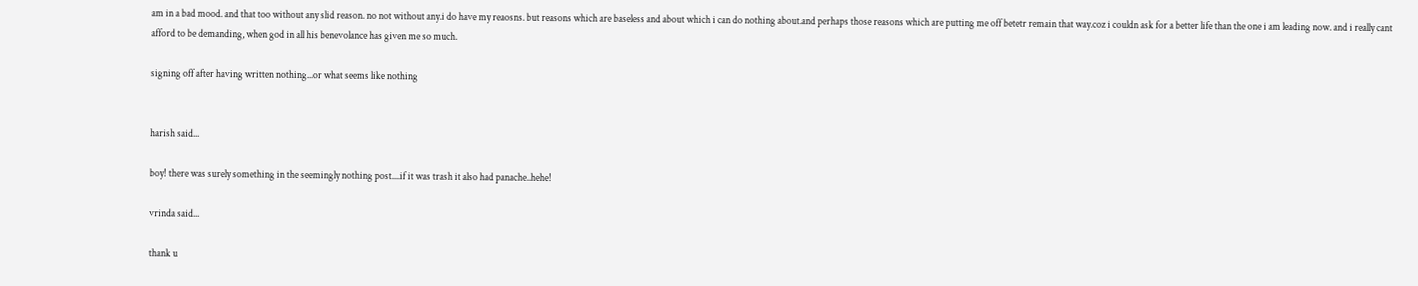am in a bad mood. and that too without any slid reason. no not without any.i do have my reaosns. but reasons which are baseless and about which i can do nothing about.and perhaps those reasons which are putting me off betetr remain that way.coz i couldn ask for a better life than the one i am leading now. and i really cant afford to be demanding, when god in all his benevolance has given me so much.

signing off after having written nothing...or what seems like nothing


harish said...

boy! there was surely something in the seemingly nothing post....if it was trash it also had panache..hehe!

vrinda said...

thank u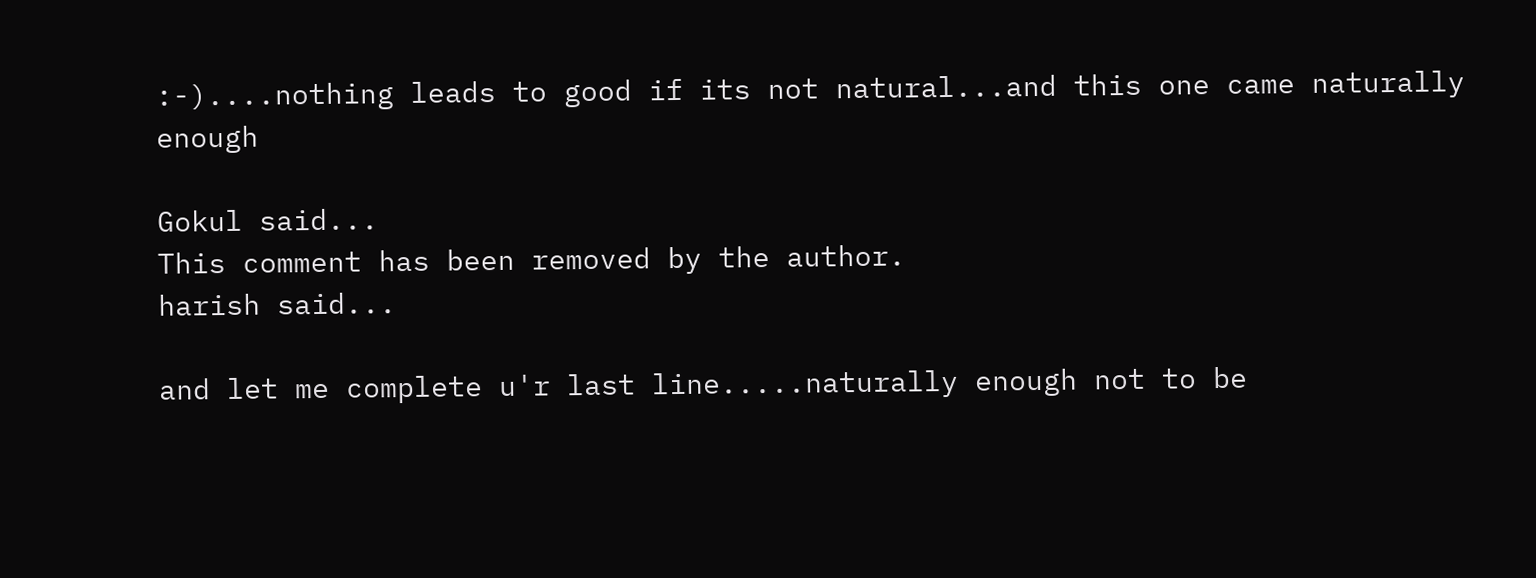:-)....nothing leads to good if its not natural...and this one came naturally enough

Gokul said...
This comment has been removed by the author.
harish said...

and let me complete u'r last line.....naturally enough not to be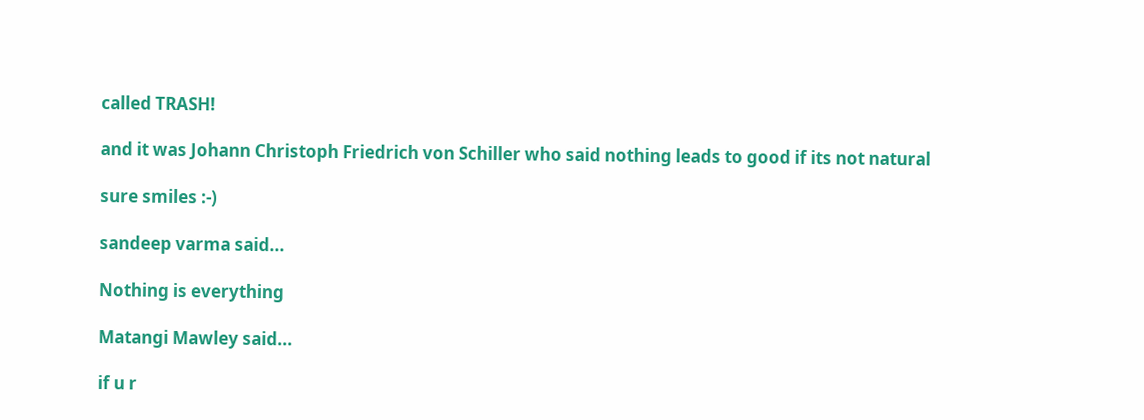called TRASH!

and it was Johann Christoph Friedrich von Schiller who said nothing leads to good if its not natural

sure smiles :-)

sandeep varma said...

Nothing is everything

Matangi Mawley said...

if u r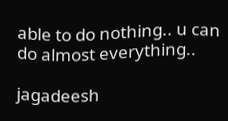able to do nothing.. u can do almost everything..

jagadeesh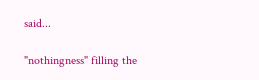said...

"nothingness" filling the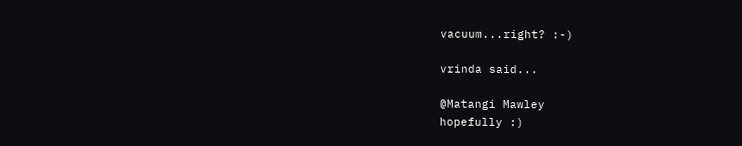vacuum...right? :-)

vrinda said...

@Matangi Mawley
hopefully :)